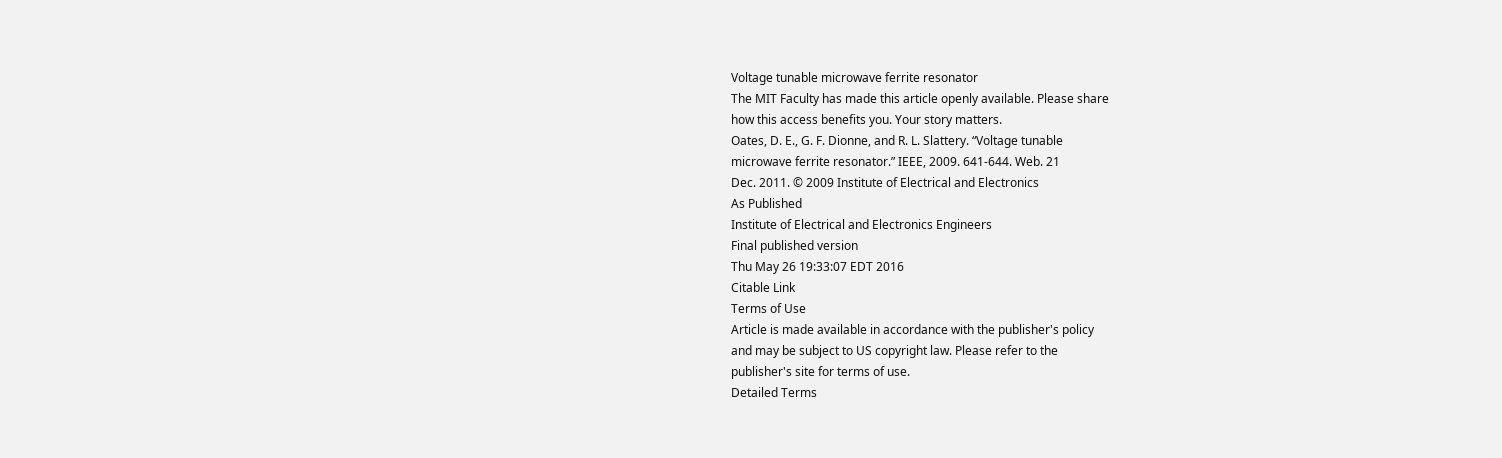Voltage tunable microwave ferrite resonator
The MIT Faculty has made this article openly available. Please share
how this access benefits you. Your story matters.
Oates, D. E., G. F. Dionne, and R. L. Slattery. “Voltage tunable
microwave ferrite resonator.” IEEE, 2009. 641-644. Web. 21
Dec. 2011. © 2009 Institute of Electrical and Electronics
As Published
Institute of Electrical and Electronics Engineers
Final published version
Thu May 26 19:33:07 EDT 2016
Citable Link
Terms of Use
Article is made available in accordance with the publisher's policy
and may be subject to US copyright law. Please refer to the
publisher's site for terms of use.
Detailed Terms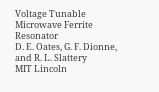Voltage Tunable Microwave Ferrite Resonator
D. E. Oates, G. F. Dionne, and R. L. Slattery
MIT Lincoln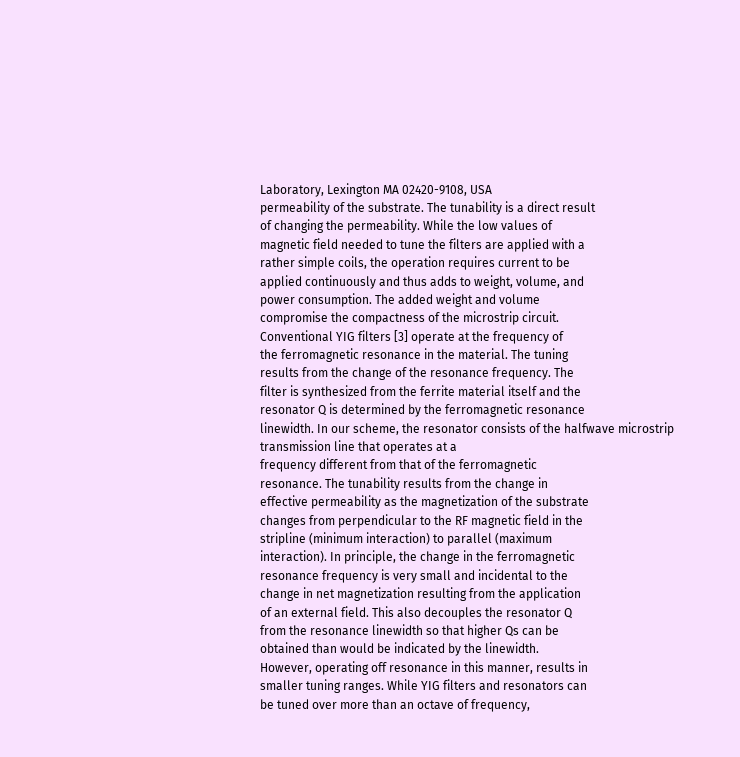Laboratory, Lexington MA 02420-9108, USA
permeability of the substrate. The tunability is a direct result
of changing the permeability. While the low values of
magnetic field needed to tune the filters are applied with a
rather simple coils, the operation requires current to be
applied continuously and thus adds to weight, volume, and
power consumption. The added weight and volume
compromise the compactness of the microstrip circuit.
Conventional YIG filters [3] operate at the frequency of
the ferromagnetic resonance in the material. The tuning
results from the change of the resonance frequency. The
filter is synthesized from the ferrite material itself and the
resonator Q is determined by the ferromagnetic resonance
linewidth. In our scheme, the resonator consists of the halfwave microstrip transmission line that operates at a
frequency different from that of the ferromagnetic
resonance. The tunability results from the change in
effective permeability as the magnetization of the substrate
changes from perpendicular to the RF magnetic field in the
stripline (minimum interaction) to parallel (maximum
interaction). In principle, the change in the ferromagnetic
resonance frequency is very small and incidental to the
change in net magnetization resulting from the application
of an external field. This also decouples the resonator Q
from the resonance linewidth so that higher Qs can be
obtained than would be indicated by the linewidth.
However, operating off resonance in this manner, results in
smaller tuning ranges. While YIG filters and resonators can
be tuned over more than an octave of frequency,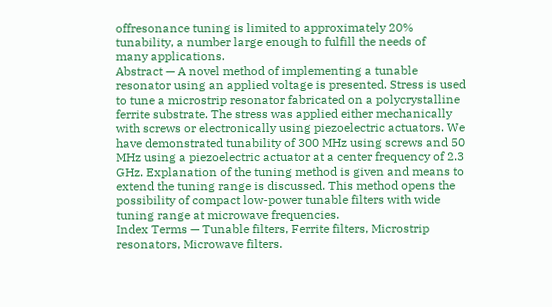offresonance tuning is limited to approximately 20%
tunability, a number large enough to fulfill the needs of
many applications.
Abstract — A novel method of implementing a tunable
resonator using an applied voltage is presented. Stress is used
to tune a microstrip resonator fabricated on a polycrystalline
ferrite substrate. The stress was applied either mechanically
with screws or electronically using piezoelectric actuators. We
have demonstrated tunability of 300 MHz using screws and 50
MHz using a piezoelectric actuator at a center frequency of 2.3
GHz. Explanation of the tuning method is given and means to
extend the tuning range is discussed. This method opens the
possibility of compact low-power tunable filters with wide
tuning range at microwave frequencies.
Index Terms — Tunable filters, Ferrite filters, Microstrip
resonators, Microwave filters.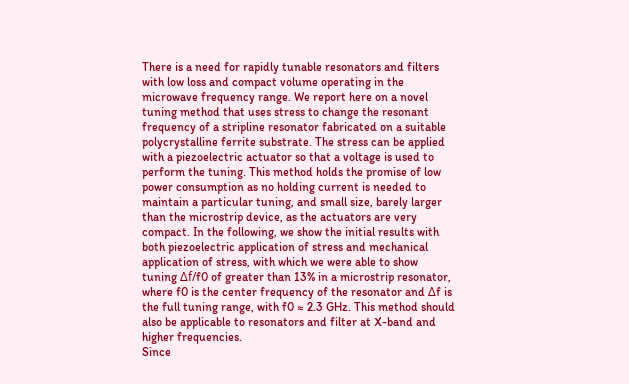There is a need for rapidly tunable resonators and filters
with low loss and compact volume operating in the
microwave frequency range. We report here on a novel
tuning method that uses stress to change the resonant
frequency of a stripline resonator fabricated on a suitable
polycrystalline ferrite substrate. The stress can be applied
with a piezoelectric actuator so that a voltage is used to
perform the tuning. This method holds the promise of low
power consumption as no holding current is needed to
maintain a particular tuning, and small size, barely larger
than the microstrip device, as the actuators are very
compact. In the following, we show the initial results with
both piezoelectric application of stress and mechanical
application of stress, with which we were able to show
tuning Δf/f0 of greater than 13% in a microstrip resonator,
where f0 is the center frequency of the resonator and Δf is
the full tuning range, with f0 ≈ 2.3 GHz. This method should
also be applicable to resonators and filter at X-band and
higher frequencies.
Since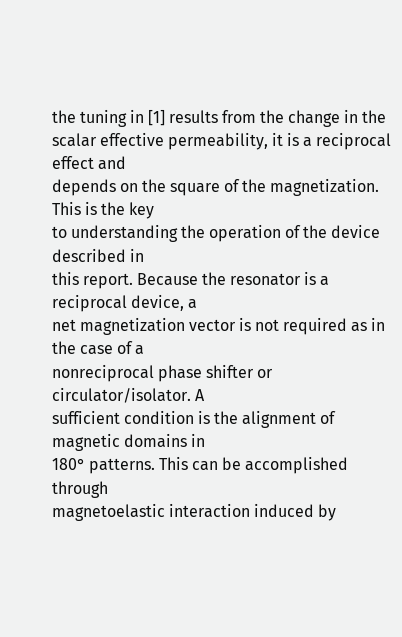the tuning in [1] results from the change in the
scalar effective permeability, it is a reciprocal effect and
depends on the square of the magnetization. This is the key
to understanding the operation of the device described in
this report. Because the resonator is a reciprocal device, a
net magnetization vector is not required as in the case of a
nonreciprocal phase shifter or circulator/isolator. A
sufficient condition is the alignment of magnetic domains in
180° patterns. This can be accomplished through
magnetoelastic interaction induced by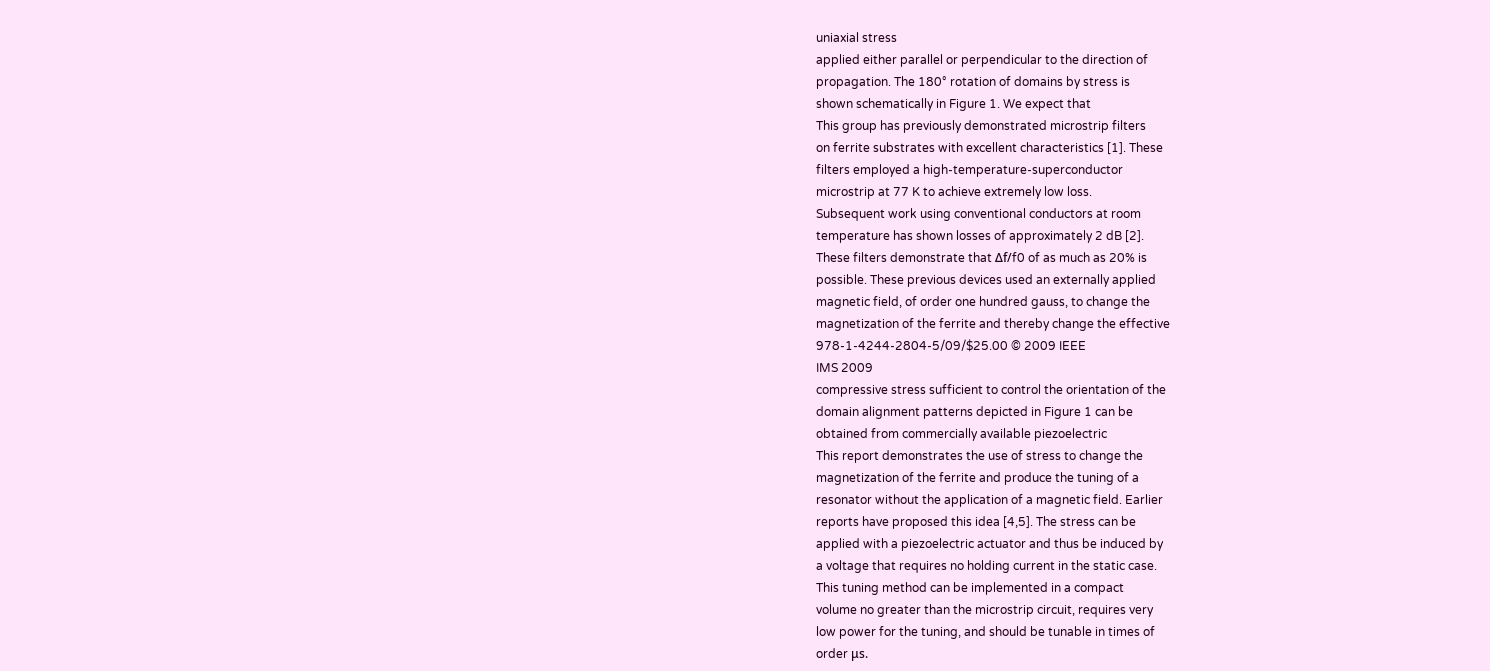uniaxial stress
applied either parallel or perpendicular to the direction of
propagation. The 180° rotation of domains by stress is
shown schematically in Figure 1. We expect that
This group has previously demonstrated microstrip filters
on ferrite substrates with excellent characteristics [1]. These
filters employed a high-temperature-superconductor
microstrip at 77 K to achieve extremely low loss.
Subsequent work using conventional conductors at room
temperature has shown losses of approximately 2 dB [2].
These filters demonstrate that Δf/f0 of as much as 20% is
possible. These previous devices used an externally applied
magnetic field, of order one hundred gauss, to change the
magnetization of the ferrite and thereby change the effective
978-1-4244-2804-5/09/$25.00 © 2009 IEEE
IMS 2009
compressive stress sufficient to control the orientation of the
domain alignment patterns depicted in Figure 1 can be
obtained from commercially available piezoelectric
This report demonstrates the use of stress to change the
magnetization of the ferrite and produce the tuning of a
resonator without the application of a magnetic field. Earlier
reports have proposed this idea [4,5]. The stress can be
applied with a piezoelectric actuator and thus be induced by
a voltage that requires no holding current in the static case.
This tuning method can be implemented in a compact
volume no greater than the microstrip circuit, requires very
low power for the tuning, and should be tunable in times of
order μs.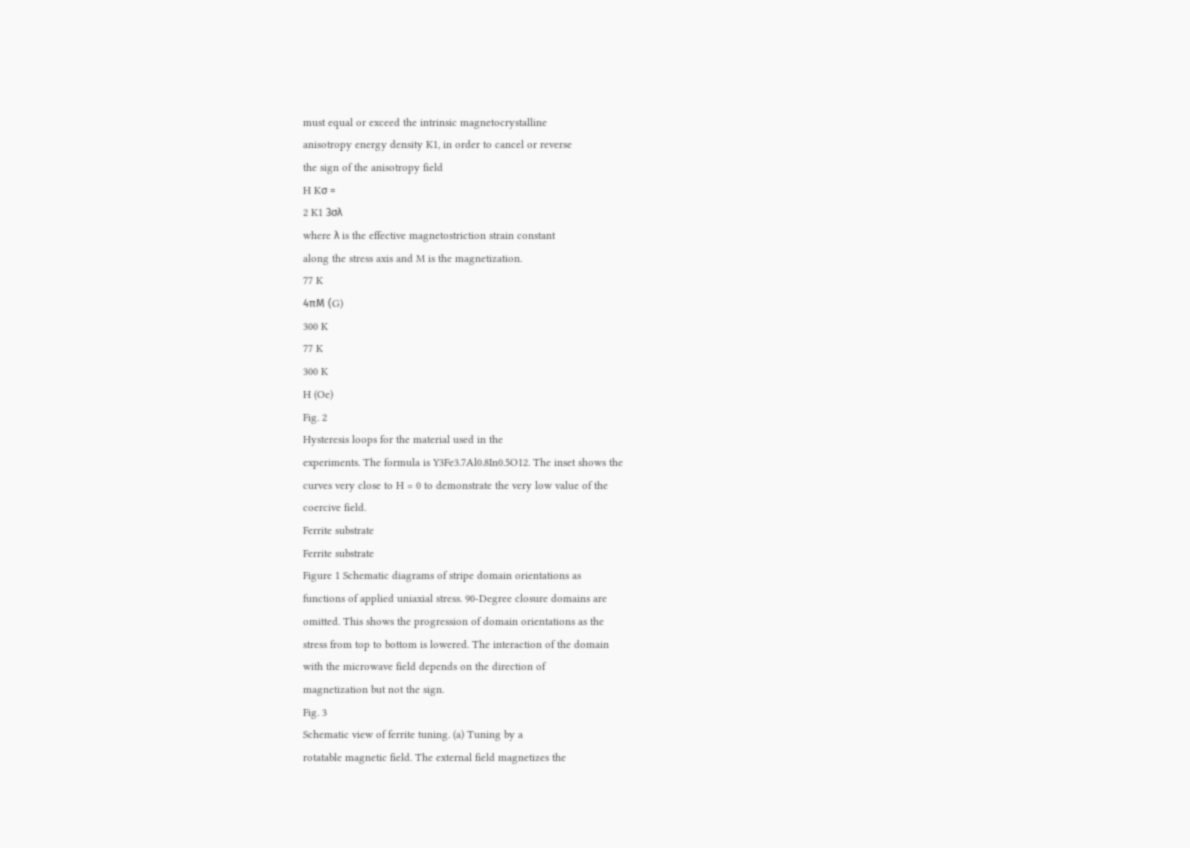must equal or exceed the intrinsic magnetocrystalline
anisotropy energy density K1, in order to cancel or reverse
the sign of the anisotropy field
H Kσ =
2 K1 3σλ
where λ is the effective magnetostriction strain constant
along the stress axis and M is the magnetization.
77 K
4πM (G)
300 K
77 K
300 K
H (Oe)
Fig. 2
Hysteresis loops for the material used in the
experiments. The formula is Y3Fe3.7Al0.8In0.5O12. The inset shows the
curves very close to H = 0 to demonstrate the very low value of the
coercive field.
Ferrite substrate
Ferrite substrate
Figure 1 Schematic diagrams of stripe domain orientations as
functions of applied uniaxial stress. 90-Degree closure domains are
omitted. This shows the progression of domain orientations as the
stress from top to bottom is lowered. The interaction of the domain
with the microwave field depends on the direction of
magnetization but not the sign.
Fig. 3
Schematic view of ferrite tuning. (a) Tuning by a
rotatable magnetic field. The external field magnetizes the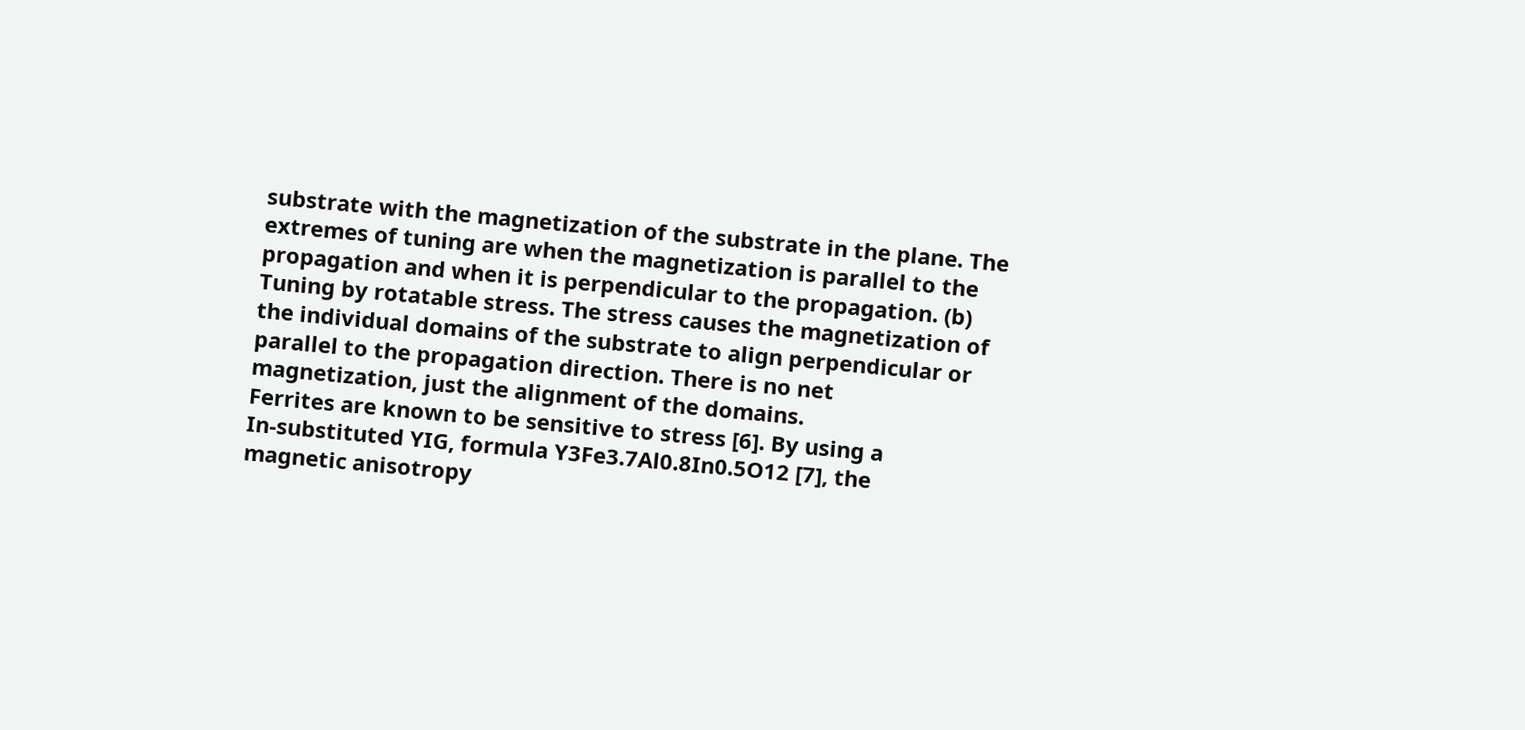substrate with the magnetization of the substrate in the plane. The
extremes of tuning are when the magnetization is parallel to the
propagation and when it is perpendicular to the propagation. (b)
Tuning by rotatable stress. The stress causes the magnetization of
the individual domains of the substrate to align perpendicular or
parallel to the propagation direction. There is no net
magnetization, just the alignment of the domains.
Ferrites are known to be sensitive to stress [6]. By using a
In-substituted YIG, formula Y3Fe3.7Al0.8In0.5O12 [7], the
magnetic anisotropy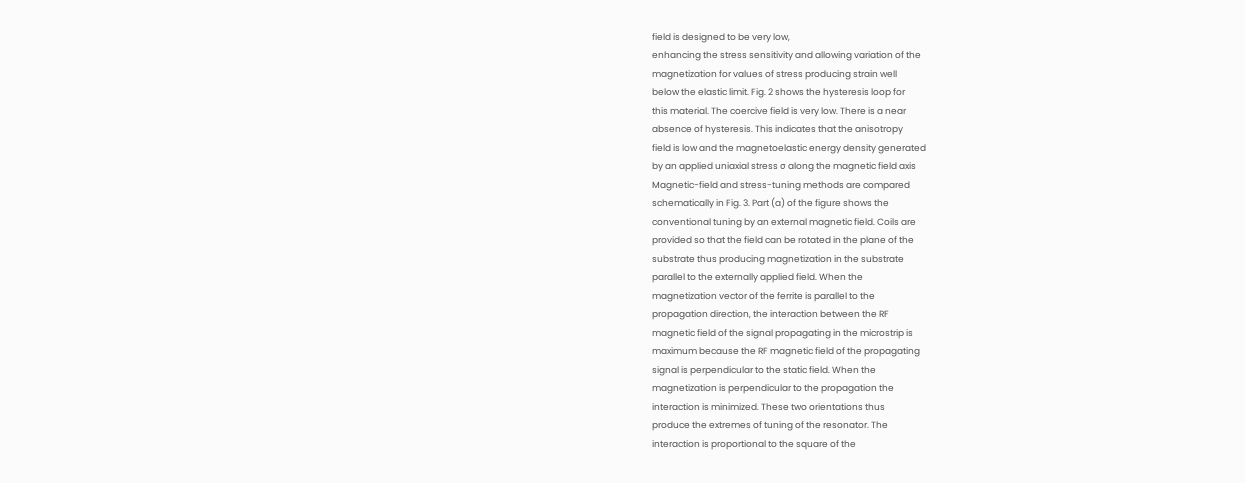field is designed to be very low,
enhancing the stress sensitivity and allowing variation of the
magnetization for values of stress producing strain well
below the elastic limit. Fig. 2 shows the hysteresis loop for
this material. The coercive field is very low. There is a near
absence of hysteresis. This indicates that the anisotropy
field is low and the magnetoelastic energy density generated
by an applied uniaxial stress σ along the magnetic field axis
Magnetic-field and stress-tuning methods are compared
schematically in Fig. 3. Part (a) of the figure shows the
conventional tuning by an external magnetic field. Coils are
provided so that the field can be rotated in the plane of the
substrate thus producing magnetization in the substrate
parallel to the externally applied field. When the
magnetization vector of the ferrite is parallel to the
propagation direction, the interaction between the RF
magnetic field of the signal propagating in the microstrip is
maximum because the RF magnetic field of the propagating
signal is perpendicular to the static field. When the
magnetization is perpendicular to the propagation the
interaction is minimized. These two orientations thus
produce the extremes of tuning of the resonator. The
interaction is proportional to the square of the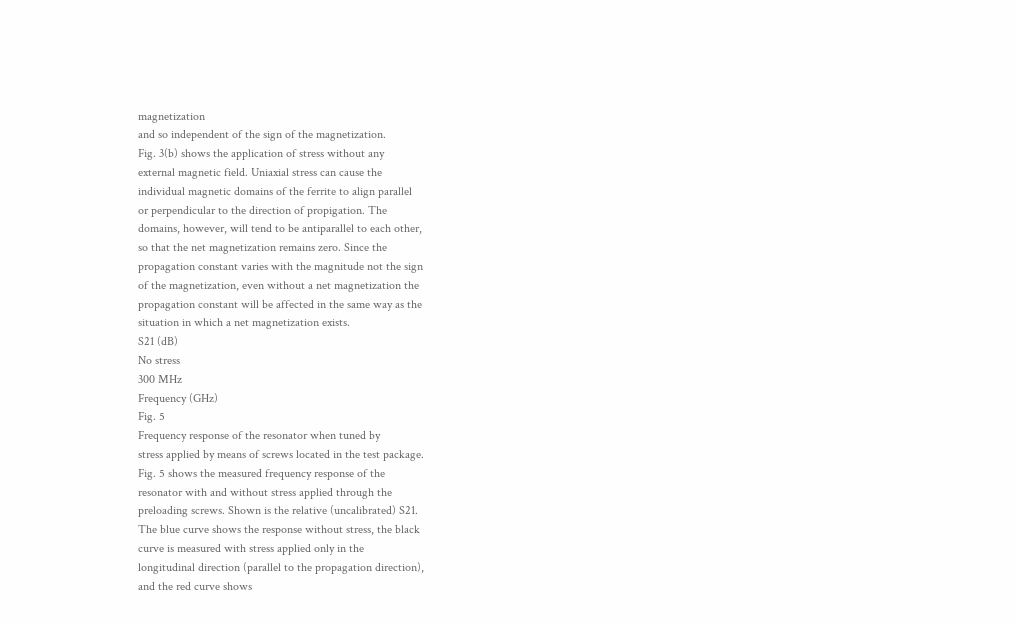magnetization
and so independent of the sign of the magnetization.
Fig. 3(b) shows the application of stress without any
external magnetic field. Uniaxial stress can cause the
individual magnetic domains of the ferrite to align parallel
or perpendicular to the direction of propigation. The
domains, however, will tend to be antiparallel to each other,
so that the net magnetization remains zero. Since the
propagation constant varies with the magnitude not the sign
of the magnetization, even without a net magnetization the
propagation constant will be affected in the same way as the
situation in which a net magnetization exists.
S21 (dB)
No stress
300 MHz
Frequency (GHz)
Fig. 5
Frequency response of the resonator when tuned by
stress applied by means of screws located in the test package.
Fig. 5 shows the measured frequency response of the
resonator with and without stress applied through the
preloading screws. Shown is the relative (uncalibrated) S21.
The blue curve shows the response without stress, the black
curve is measured with stress applied only in the
longitudinal direction (parallel to the propagation direction),
and the red curve shows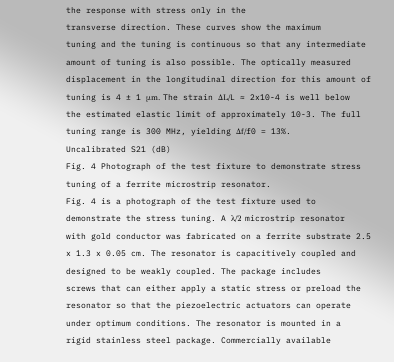the response with stress only in the
transverse direction. These curves show the maximum
tuning and the tuning is continuous so that any intermediate
amount of tuning is also possible. The optically measured
displacement in the longitudinal direction for this amount of
tuning is 4 ± 1 μm. The strain ΔL/L ≈ 2x10-4 is well below
the estimated elastic limit of approximately 10-3. The full
tuning range is 300 MHz, yielding Δf/f0 = 13%.
Uncalibrated S21 (dB)
Fig. 4 Photograph of the test fixture to demonstrate stress
tuning of a ferrite microstrip resonator.
Fig. 4 is a photograph of the test fixture used to
demonstrate the stress tuning. A λ/2 microstrip resonator
with gold conductor was fabricated on a ferrite substrate 2.5
x 1.3 x 0.05 cm. The resonator is capacitively coupled and
designed to be weakly coupled. The package includes
screws that can either apply a static stress or preload the
resonator so that the piezoelectric actuators can operate
under optimum conditions. The resonator is mounted in a
rigid stainless steel package. Commercially available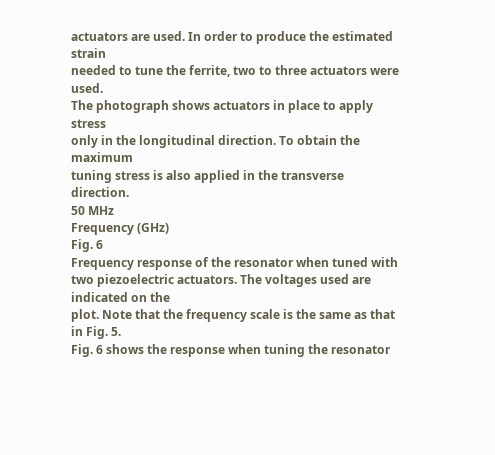actuators are used. In order to produce the estimated strain
needed to tune the ferrite, two to three actuators were used.
The photograph shows actuators in place to apply stress
only in the longitudinal direction. To obtain the maximum
tuning stress is also applied in the transverse direction.
50 MHz
Frequency (GHz)
Fig. 6
Frequency response of the resonator when tuned with
two piezoelectric actuators. The voltages used are indicated on the
plot. Note that the frequency scale is the same as that in Fig. 5.
Fig. 6 shows the response when tuning the resonator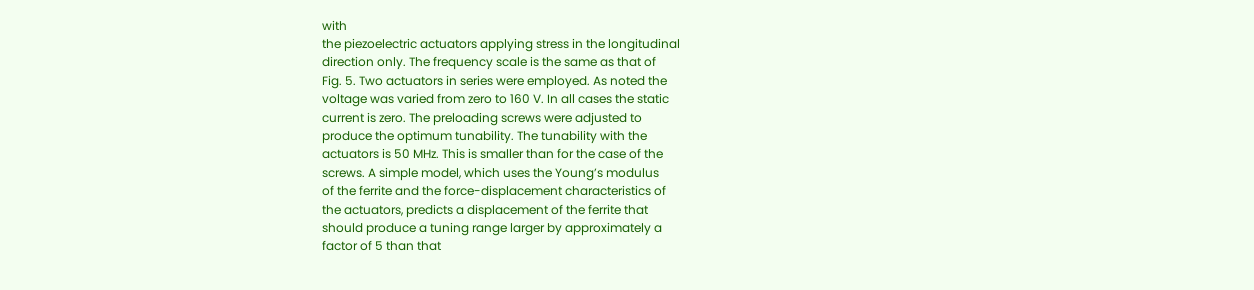with
the piezoelectric actuators applying stress in the longitudinal
direction only. The frequency scale is the same as that of
Fig. 5. Two actuators in series were employed. As noted the
voltage was varied from zero to 160 V. In all cases the static
current is zero. The preloading screws were adjusted to
produce the optimum tunability. The tunability with the
actuators is 50 MHz. This is smaller than for the case of the
screws. A simple model, which uses the Young’s modulus
of the ferrite and the force-displacement characteristics of
the actuators, predicts a displacement of the ferrite that
should produce a tuning range larger by approximately a
factor of 5 than that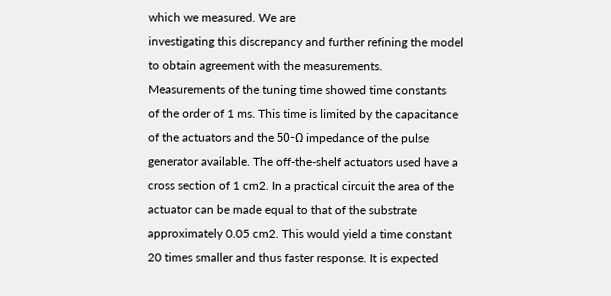which we measured. We are
investigating this discrepancy and further refining the model
to obtain agreement with the measurements.
Measurements of the tuning time showed time constants
of the order of 1 ms. This time is limited by the capacitance
of the actuators and the 50-Ω impedance of the pulse
generator available. The off-the-shelf actuators used have a
cross section of 1 cm2. In a practical circuit the area of the
actuator can be made equal to that of the substrate
approximately 0.05 cm2. This would yield a time constant
20 times smaller and thus faster response. It is expected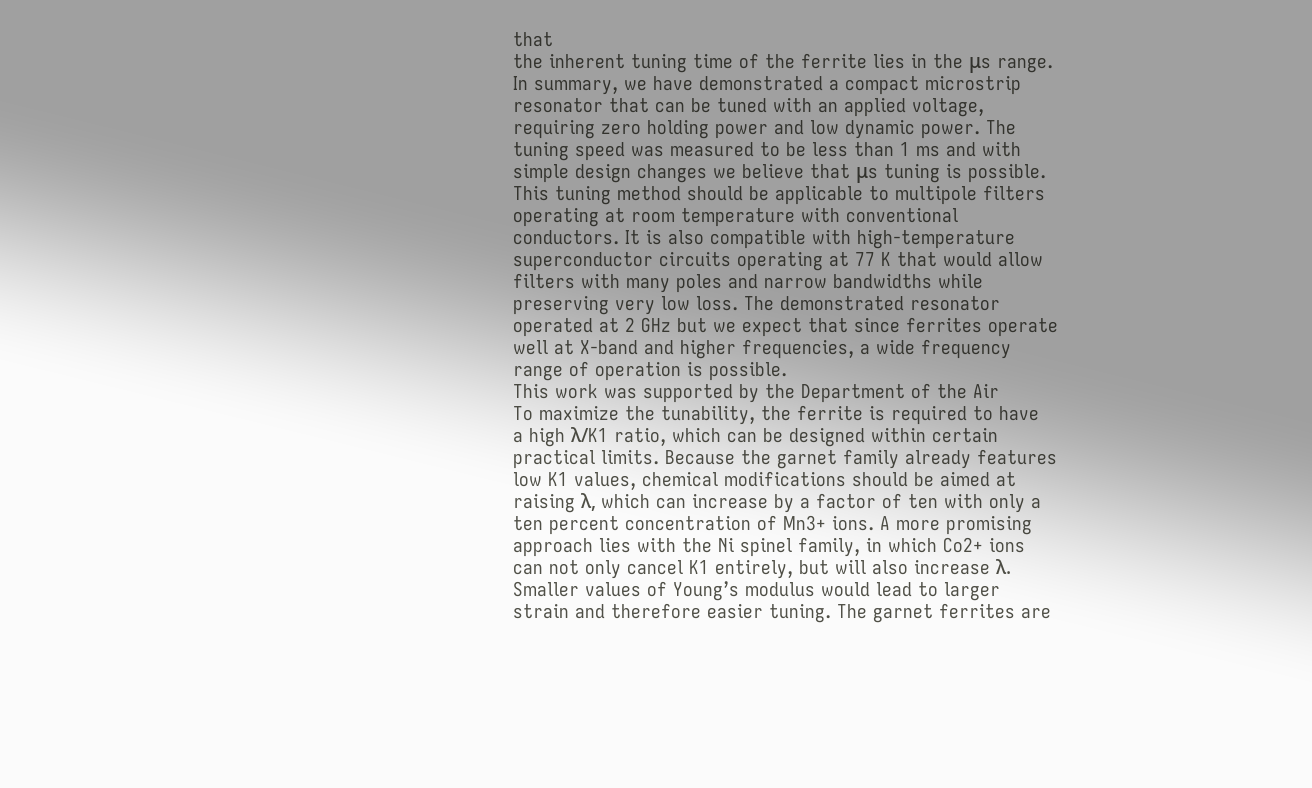that
the inherent tuning time of the ferrite lies in the μs range.
In summary, we have demonstrated a compact microstrip
resonator that can be tuned with an applied voltage,
requiring zero holding power and low dynamic power. The
tuning speed was measured to be less than 1 ms and with
simple design changes we believe that μs tuning is possible.
This tuning method should be applicable to multipole filters
operating at room temperature with conventional
conductors. It is also compatible with high-temperature
superconductor circuits operating at 77 K that would allow
filters with many poles and narrow bandwidths while
preserving very low loss. The demonstrated resonator
operated at 2 GHz but we expect that since ferrites operate
well at X-band and higher frequencies, a wide frequency
range of operation is possible.
This work was supported by the Department of the Air
To maximize the tunability, the ferrite is required to have
a high λ/K1 ratio, which can be designed within certain
practical limits. Because the garnet family already features
low K1 values, chemical modifications should be aimed at
raising λ, which can increase by a factor of ten with only a
ten percent concentration of Mn3+ ions. A more promising
approach lies with the Ni spinel family, in which Co2+ ions
can not only cancel K1 entirely, but will also increase λ.
Smaller values of Young’s modulus would lead to larger
strain and therefore easier tuning. The garnet ferrites are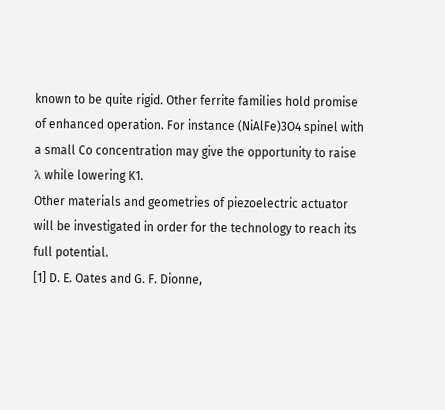known to be quite rigid. Other ferrite families hold promise
of enhanced operation. For instance (NiAlFe)3O4 spinel with
a small Co concentration may give the opportunity to raise
λ while lowering K1.
Other materials and geometries of piezoelectric actuator
will be investigated in order for the technology to reach its
full potential.
[1] D. E. Oates and G. F. Dionne,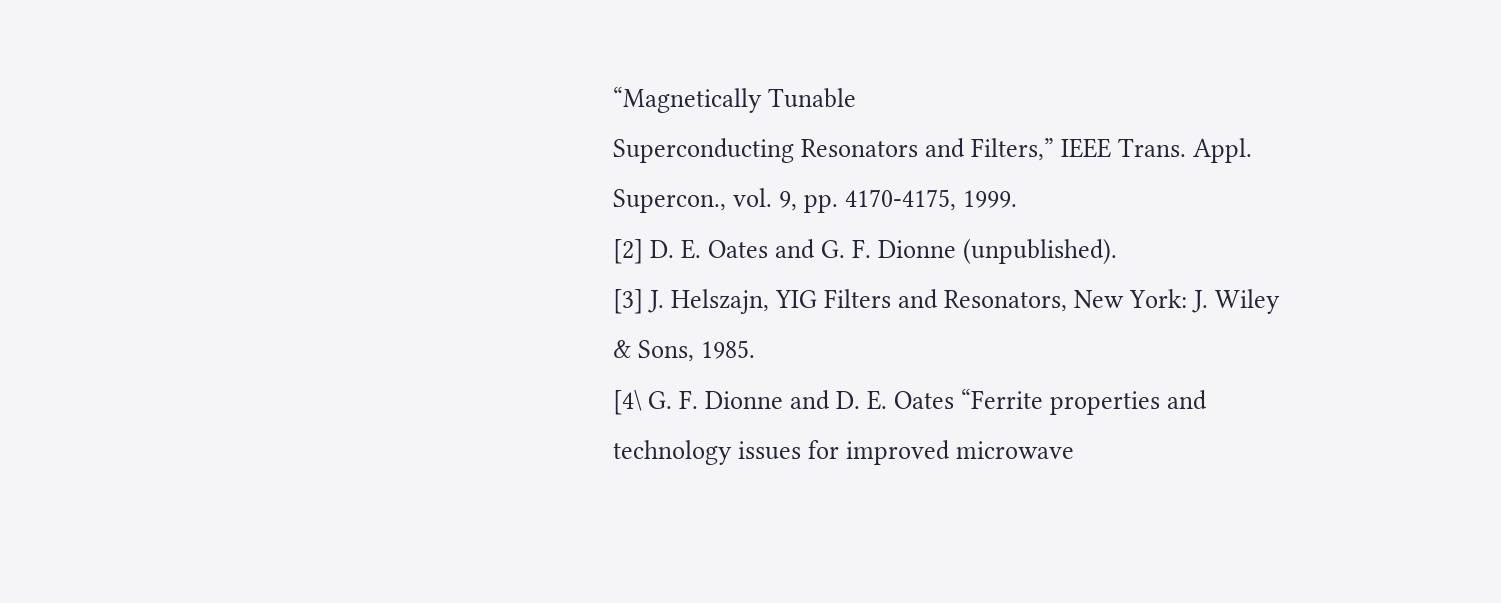“Magnetically Tunable
Superconducting Resonators and Filters,” IEEE Trans. Appl.
Supercon., vol. 9, pp. 4170-4175, 1999.
[2] D. E. Oates and G. F. Dionne (unpublished).
[3] J. Helszajn, YIG Filters and Resonators, New York: J. Wiley
& Sons, 1985.
[4\ G. F. Dionne and D. E. Oates “Ferrite properties and
technology issues for improved microwave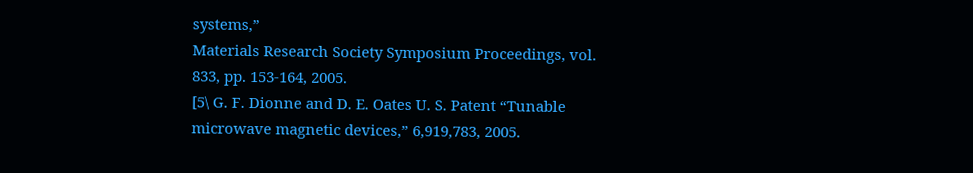systems,”
Materials Research Society Symposium Proceedings, vol.
833, pp. 153-164, 2005.
[5\ G. F. Dionne and D. E. Oates U. S. Patent “Tunable
microwave magnetic devices,” 6,919,783, 2005.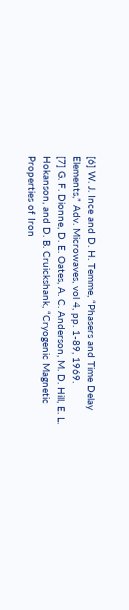[6] W. J. Ince and D. H. Temme, “Phasers and Time Delay
Elements,” Adv. Microwaves, vol 4, pp. 1-89, 1969.
[7] G. F. Dionne, D. E. Oates, A. C. Anderson, M. D. Hill, E. L.
Hokanson, and D. B. Cruickshank, “Cryogenic Magnetic
Properties of Iron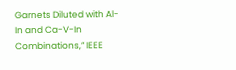Garnets Diluted with Al-In and Ca-V-In
Combinations,” IEEE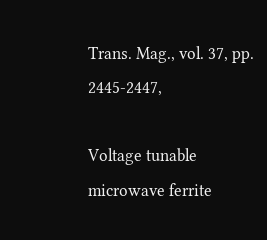Trans. Mag., vol. 37, pp. 2445-2447,

Voltage tunable microwave ferrite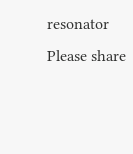resonator Please share